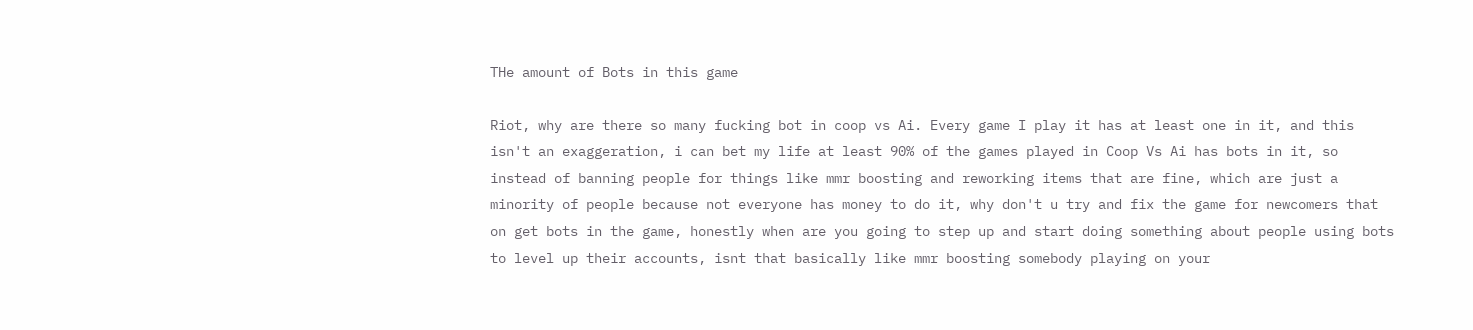THe amount of Bots in this game

Riot, why are there so many fucking bot in coop vs Ai. Every game I play it has at least one in it, and this isn't an exaggeration, i can bet my life at least 90% of the games played in Coop Vs Ai has bots in it, so instead of banning people for things like mmr boosting and reworking items that are fine, which are just a minority of people because not everyone has money to do it, why don't u try and fix the game for newcomers that on get bots in the game, honestly when are you going to step up and start doing something about people using bots to level up their accounts, isnt that basically like mmr boosting somebody playing on your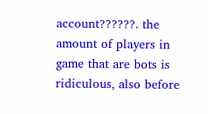account??????. the amount of players in game that are bots is ridiculous, also before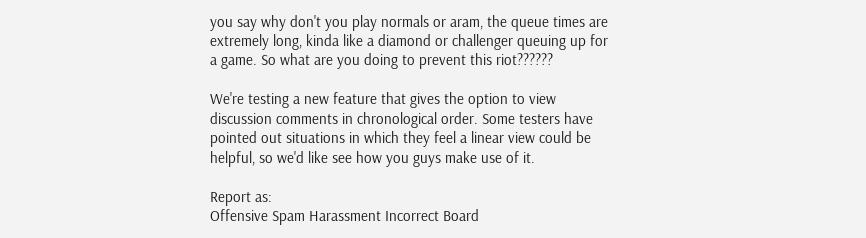you say why don't you play normals or aram, the queue times are extremely long, kinda like a diamond or challenger queuing up for a game. So what are you doing to prevent this riot??????

We're testing a new feature that gives the option to view discussion comments in chronological order. Some testers have pointed out situations in which they feel a linear view could be helpful, so we'd like see how you guys make use of it.

Report as:
Offensive Spam Harassment Incorrect Board